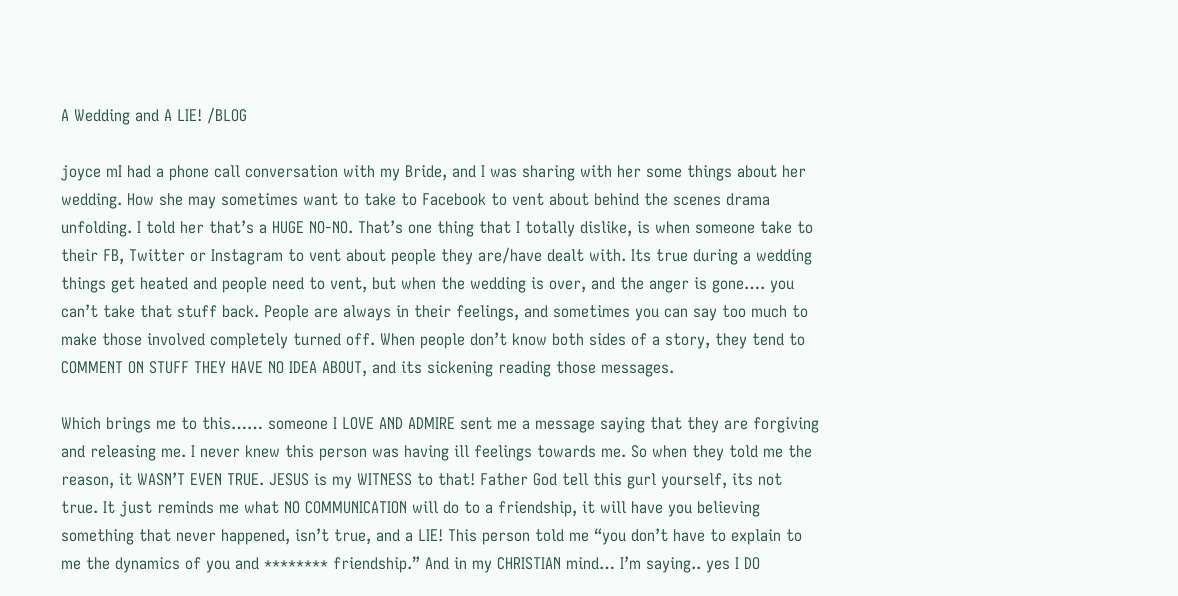A Wedding and A LIE! /BLOG

joyce mI had a phone call conversation with my Bride, and I was sharing with her some things about her wedding. How she may sometimes want to take to Facebook to vent about behind the scenes drama unfolding. I told her that’s a HUGE NO-NO. That’s one thing that I totally dislike, is when someone take to their FB, Twitter or Instagram to vent about people they are/have dealt with. Its true during a wedding things get heated and people need to vent, but when the wedding is over, and the anger is gone…. you can’t take that stuff back. People are always in their feelings, and sometimes you can say too much to make those involved completely turned off. When people don’t know both sides of a story, they tend to COMMENT ON STUFF THEY HAVE NO IDEA ABOUT, and its sickening reading those messages.

Which brings me to this…… someone I LOVE AND ADMIRE sent me a message saying that they are forgiving and releasing me. I never knew this person was having ill feelings towards me. So when they told me the reason, it WASN’T EVEN TRUE. JESUS is my WITNESS to that! Father God tell this gurl yourself, its not true. It just reminds me what NO COMMUNICATION will do to a friendship, it will have you believing something that never happened, isn’t true, and a LIE! This person told me “you don’t have to explain to me the dynamics of you and ******** friendship.” And in my CHRISTIAN mind… I’m saying.. yes I DO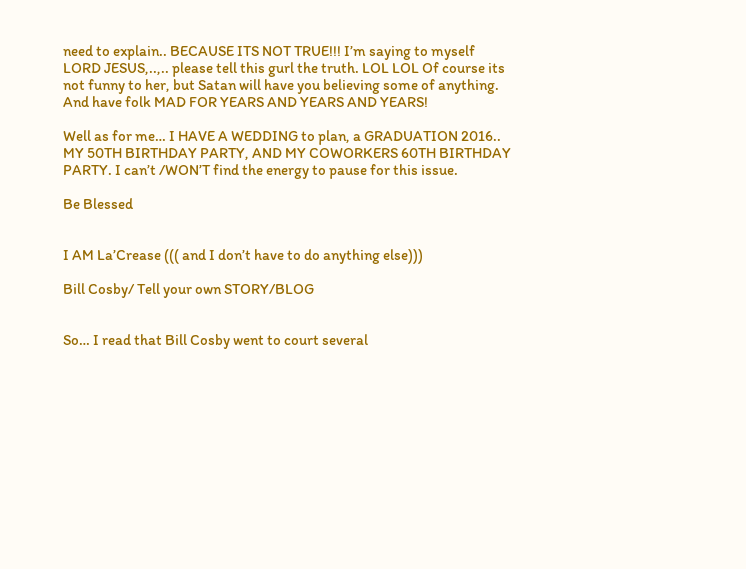need to explain.. BECAUSE ITS NOT TRUE!!! I’m saying to myself LORD JESUS,..,.. please tell this gurl the truth. LOL LOL Of course its not funny to her, but Satan will have you believing some of anything. And have folk MAD FOR YEARS AND YEARS AND YEARS!

Well as for me… I HAVE A WEDDING to plan, a GRADUATION 2016.. MY 50TH BIRTHDAY PARTY, AND MY COWORKERS 60TH BIRTHDAY PARTY. I can’t /WON’T find the energy to pause for this issue.

Be Blessed


I AM La’Crease ((( and I don’t have to do anything else)))

Bill Cosby/ Tell your own STORY/BLOG


So… I read that Bill Cosby went to court several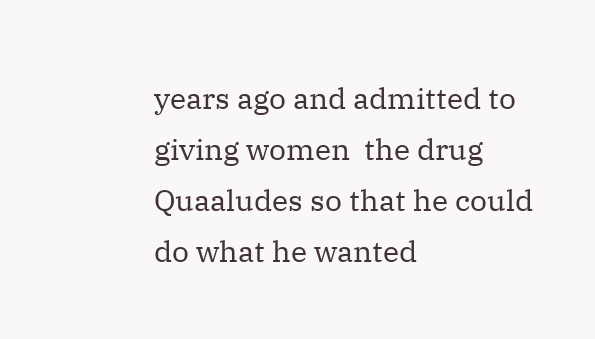years ago and admitted to giving women  the drug Quaaludes so that he could do what he wanted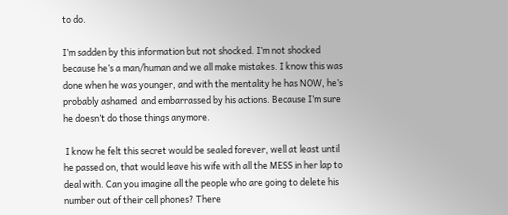to do.

I’m sadden by this information but not shocked. I’m not shocked because he’s a man/human and we all make mistakes. I know this was done when he was younger, and with the mentality he has NOW, he’s probably ashamed  and embarrassed by his actions. Because I’m sure he doesn’t do those things anymore.

 I know he felt this secret would be sealed forever, well at least until he passed on, that would leave his wife with all the MESS in her lap to deal with. Can you imagine all the people who are going to delete his number out of their cell phones? There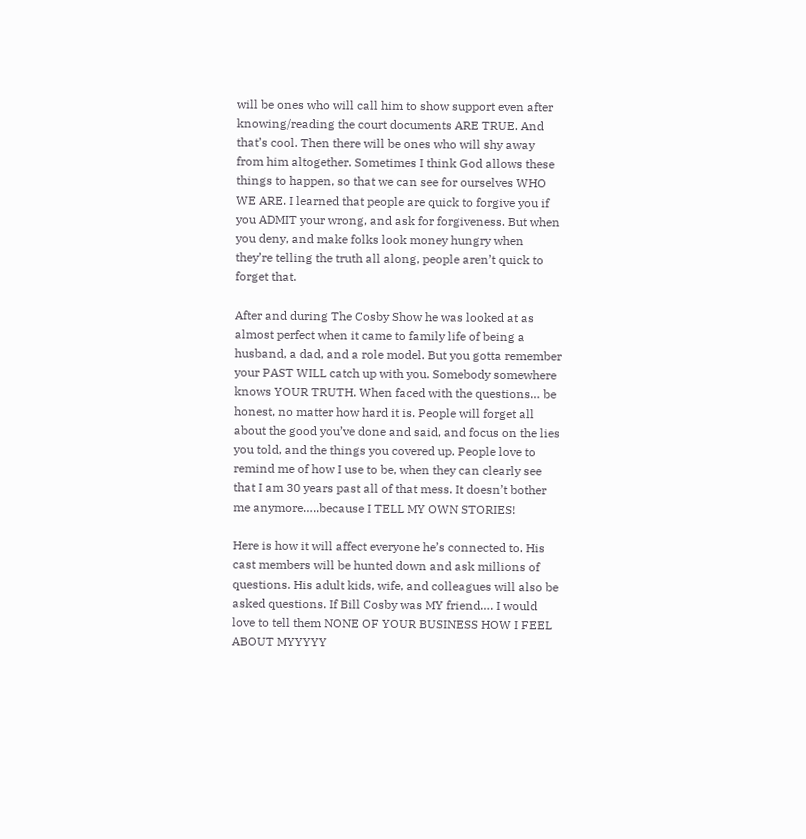will be ones who will call him to show support even after knowing/reading the court documents ARE TRUE. And that’s cool. Then there will be ones who will shy away from him altogether. Sometimes I think God allows these things to happen, so that we can see for ourselves WHO WE ARE. I learned that people are quick to forgive you if you ADMIT your wrong, and ask for forgiveness. But when you deny, and make folks look money hungry when they’re telling the truth all along, people aren’t quick to forget that.

After and during The Cosby Show he was looked at as almost perfect when it came to family life of being a husband, a dad, and a role model. But you gotta remember your PAST WILL catch up with you. Somebody somewhere knows YOUR TRUTH. When faced with the questions… be honest, no matter how hard it is. People will forget all about the good you’ve done and said, and focus on the lies you told, and the things you covered up. People love to remind me of how I use to be, when they can clearly see that I am 30 years past all of that mess. It doesn’t bother me anymore…..because I TELL MY OWN STORIES!

Here is how it will affect everyone he’s connected to. His cast members will be hunted down and ask millions of questions. His adult kids, wife, and colleagues will also be asked questions. If Bill Cosby was MY friend…. I would love to tell them NONE OF YOUR BUSINESS HOW I FEEL ABOUT MYYYYY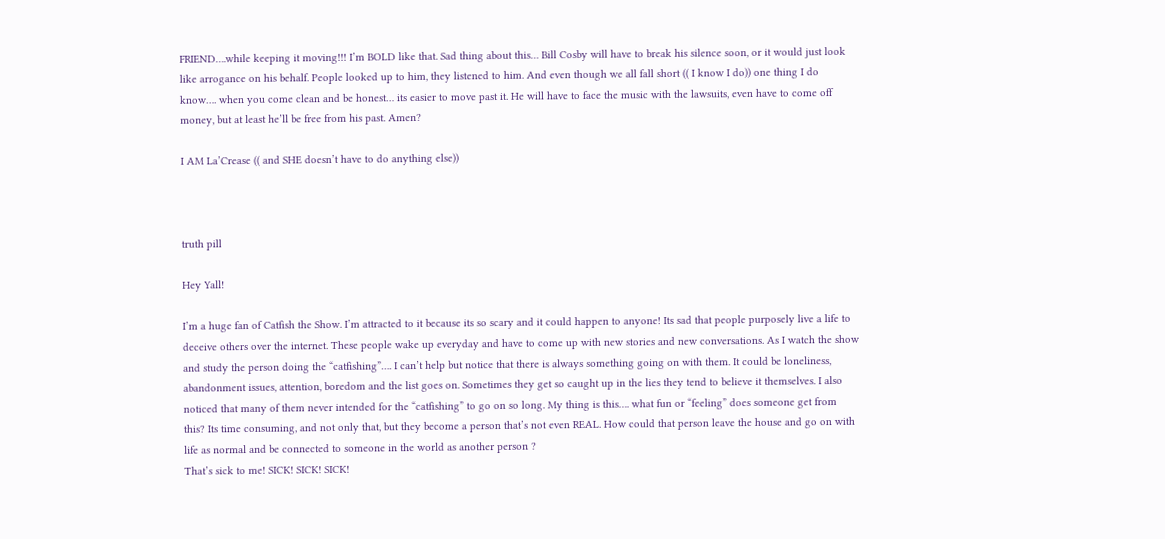FRIEND….while keeping it moving!!! I’m BOLD like that. Sad thing about this… Bill Cosby will have to break his silence soon, or it would just look like arrogance on his behalf. People looked up to him, they listened to him. And even though we all fall short (( I know I do)) one thing I do know…. when you come clean and be honest… its easier to move past it. He will have to face the music with the lawsuits, even have to come off money, but at least he’ll be free from his past. Amen?

I AM La’Crease (( and SHE doesn’t have to do anything else))



truth pill

Hey Yall!

I’m a huge fan of Catfish the Show. I’m attracted to it because its so scary and it could happen to anyone! Its sad that people purposely live a life to deceive others over the internet. These people wake up everyday and have to come up with new stories and new conversations. As I watch the show and study the person doing the “catfishing”…. I can’t help but notice that there is always something going on with them. It could be loneliness, abandonment issues, attention, boredom and the list goes on. Sometimes they get so caught up in the lies they tend to believe it themselves. I also noticed that many of them never intended for the “catfishing” to go on so long. My thing is this…. what fun or “feeling” does someone get from this? Its time consuming, and not only that, but they become a person that’s not even REAL. How could that person leave the house and go on with life as normal and be connected to someone in the world as another person ?
That’s sick to me! SICK! SICK! SICK!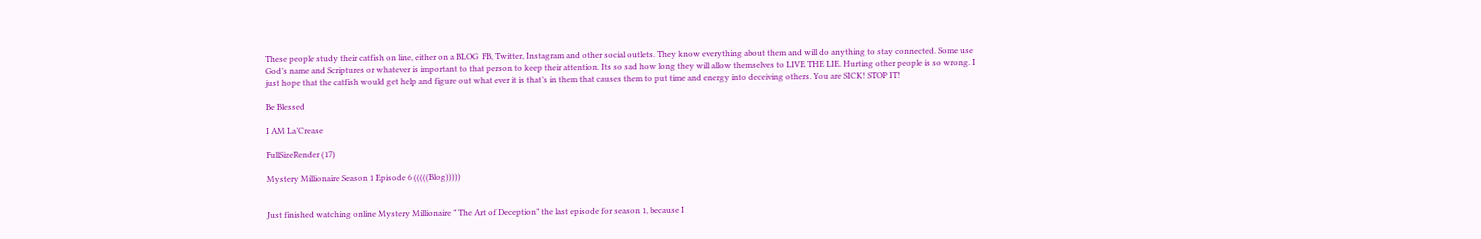These people study their catfish on line, either on a BLOG  FB, Twitter, Instagram and other social outlets. They know everything about them and will do anything to stay connected. Some use God’s name and Scriptures or whatever is important to that person to keep their attention. Its so sad how long they will allow themselves to LIVE THE LIE. Hurting other people is so wrong. I just hope that the catfish would get help and figure out what ever it is that’s in them that causes them to put time and energy into deceiving others. You are SICK! STOP IT!

Be Blessed

I AM La’Crease

FullSizeRender (17)

Mystery Millionaire Season 1 Episode 6 (((((Blog)))))


Just finished watching online Mystery Millionaire ” The Art of Deception” the last episode for season 1, because I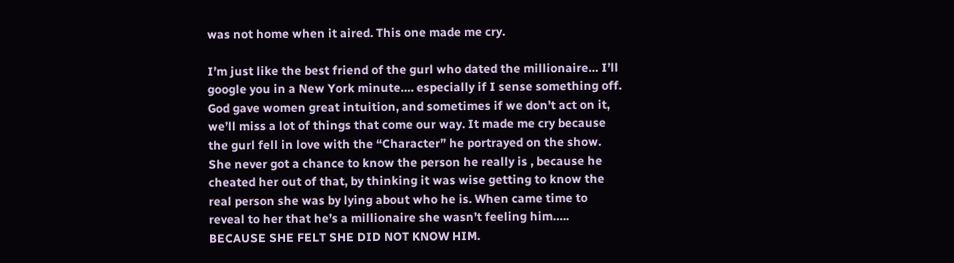was not home when it aired. This one made me cry.

I’m just like the best friend of the gurl who dated the millionaire… I’ll google you in a New York minute…. especially if I sense something off. God gave women great intuition, and sometimes if we don’t act on it, we’ll miss a lot of things that come our way. It made me cry because the gurl fell in love with the “Character” he portrayed on the show. She never got a chance to know the person he really is , because he cheated her out of that, by thinking it was wise getting to know the real person she was by lying about who he is. When came time to reveal to her that he’s a millionaire she wasn’t feeling him….. BECAUSE SHE FELT SHE DID NOT KNOW HIM.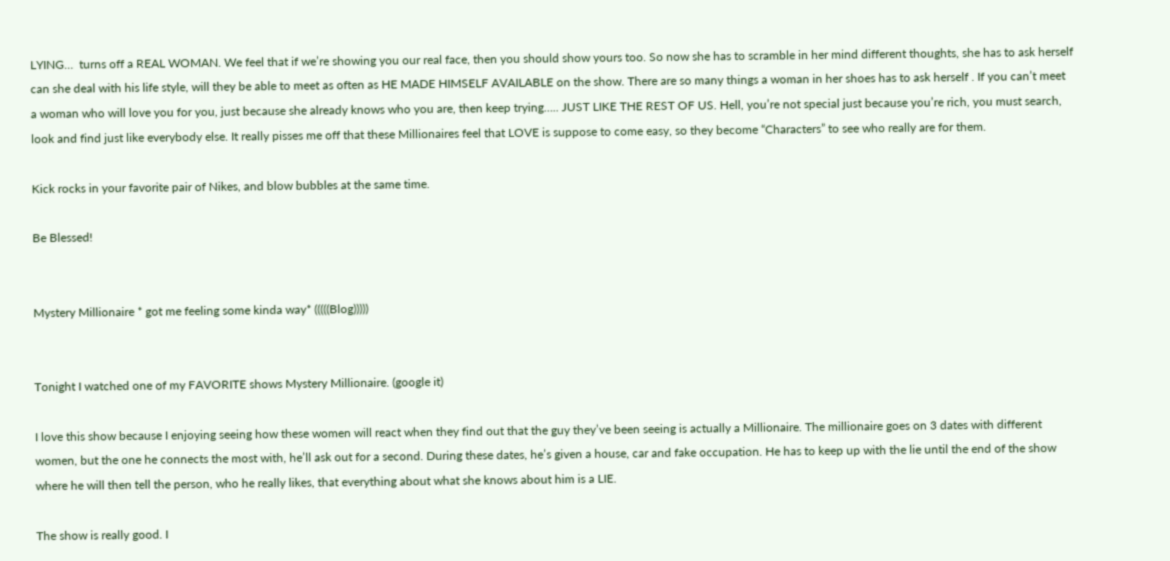LYING…  turns off a REAL WOMAN. We feel that if we’re showing you our real face, then you should show yours too. So now she has to scramble in her mind different thoughts, she has to ask herself can she deal with his life style, will they be able to meet as often as HE MADE HIMSELF AVAILABLE on the show. There are so many things a woman in her shoes has to ask herself . If you can’t meet a woman who will love you for you, just because she already knows who you are, then keep trying….. JUST LIKE THE REST OF US. Hell, you’re not special just because you’re rich, you must search, look and find just like everybody else. It really pisses me off that these Millionaires feel that LOVE is suppose to come easy, so they become “Characters” to see who really are for them.

Kick rocks in your favorite pair of Nikes, and blow bubbles at the same time.

Be Blessed!


Mystery Millionaire * got me feeling some kinda way* (((((Blog)))))


Tonight I watched one of my FAVORITE shows Mystery Millionaire. (google it)

I love this show because I enjoying seeing how these women will react when they find out that the guy they’ve been seeing is actually a Millionaire. The millionaire goes on 3 dates with different women, but the one he connects the most with, he’ll ask out for a second. During these dates, he’s given a house, car and fake occupation. He has to keep up with the lie until the end of the show where he will then tell the person, who he really likes, that everything about what she knows about him is a LIE.

The show is really good. I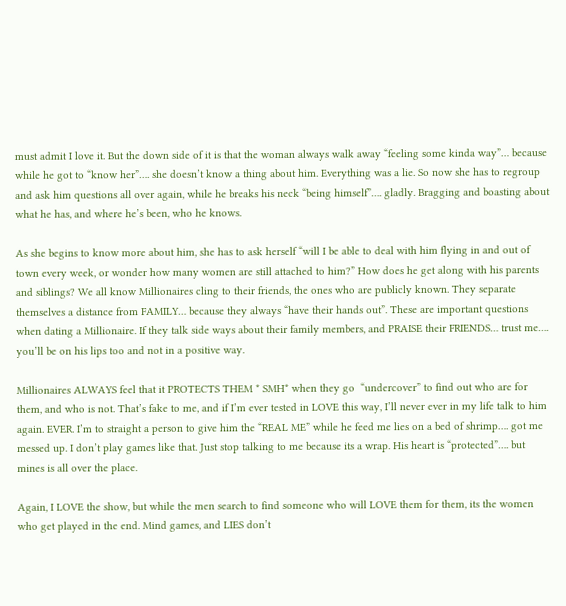must admit I love it. But the down side of it is that the woman always walk away “feeling some kinda way”… because while he got to “know her”…. she doesn’t know a thing about him. Everything was a lie. So now she has to regroup and ask him questions all over again, while he breaks his neck “being himself”…. gladly. Bragging and boasting about what he has, and where he’s been, who he knows.

As she begins to know more about him, she has to ask herself “will I be able to deal with him flying in and out of town every week, or wonder how many women are still attached to him?” How does he get along with his parents and siblings? We all know Millionaires cling to their friends, the ones who are publicly known. They separate themselves a distance from FAMILY… because they always “have their hands out”. These are important questions when dating a Millionaire. If they talk side ways about their family members, and PRAISE their FRIENDS… trust me…. you’ll be on his lips too and not in a positive way.

Millionaires ALWAYS feel that it PROTECTS THEM * SMH* when they go  “undercover” to find out who are for them, and who is not. That’s fake to me, and if I’m ever tested in LOVE this way, I’ll never ever in my life talk to him again. EVER. I’m to straight a person to give him the “REAL ME” while he feed me lies on a bed of shrimp…. got me messed up. I don’t play games like that. Just stop talking to me because its a wrap. His heart is “protected”…. but mines is all over the place.

Again, I LOVE the show, but while the men search to find someone who will LOVE them for them, its the women who get played in the end. Mind games, and LIES don’t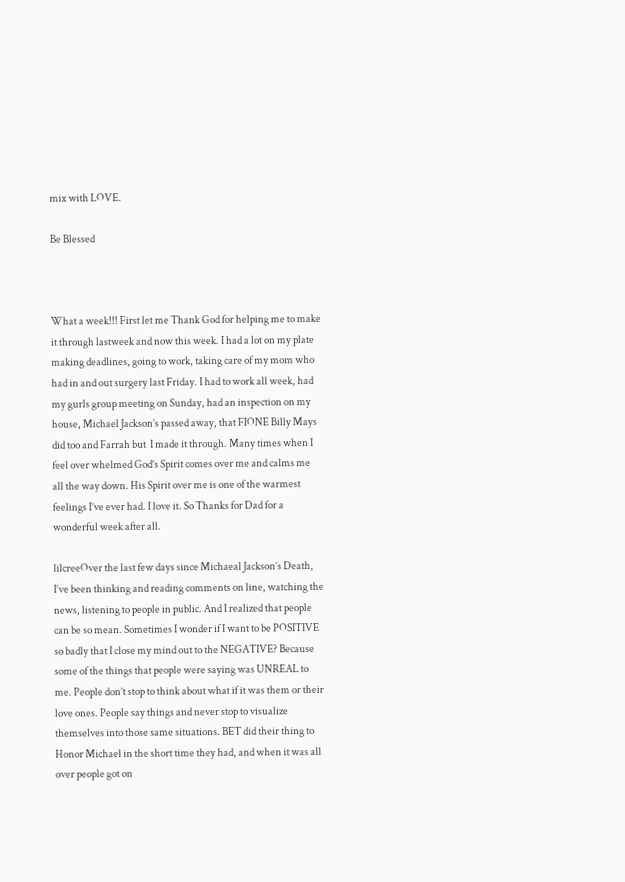mix with LOVE.

Be Blessed



What a week!!! First let me Thank God for helping me to make it through lastweek and now this week. I had a lot on my plate making deadlines, going to work, taking care of my mom who had in and out surgery last Friday. I had to work all week, had my gurls group meeting on Sunday, had an inspection on my house, Michael Jackson’s passed away, that FIONE Billy Mays did too and Farrah but  I made it through. Many times when I feel over whelmed God’s Spirit comes over me and calms me all the way down. His Spirit over me is one of the warmest feelings I’ve ever had. I love it. So Thanks for Dad for a wonderful week after all.

lilcreeOver the last few days since Michaeal Jackson’s Death, I’ve been thinking and reading comments on line, watching the news, listening to people in public. And I realized that people can be so mean. Sometimes I wonder if I want to be POSITIVE so badly that I close my mind out to the NEGATIVE? Because some of the things that people were saying was UNREAL to me. People don’t stop to think about what if it was them or their love ones. People say things and never stop to visualize themselves into those same situations. BET did their thing to Honor Michael in the short time they had, and when it was all over people got on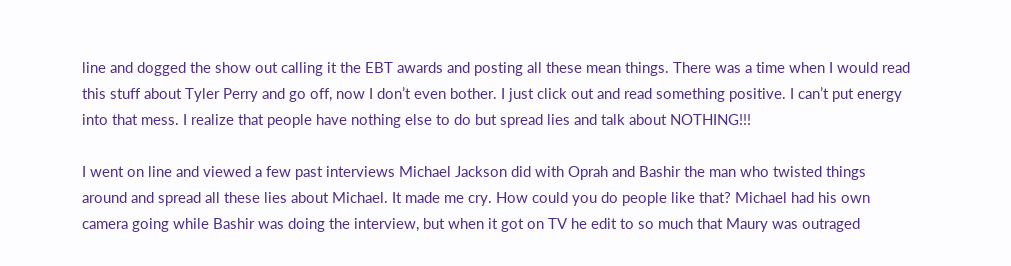line and dogged the show out calling it the EBT awards and posting all these mean things. There was a time when I would read this stuff about Tyler Perry and go off, now I don’t even bother. I just click out and read something positive. I can’t put energy into that mess. I realize that people have nothing else to do but spread lies and talk about NOTHING!!!

I went on line and viewed a few past interviews Michael Jackson did with Oprah and Bashir the man who twisted things around and spread all these lies about Michael. It made me cry. How could you do people like that? Michael had his own camera going while Bashir was doing the interview, but when it got on TV he edit to so much that Maury was outraged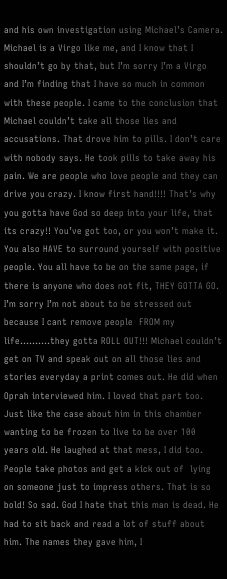and his own investigation using Michael’s Camera. Michael is a Virgo like me, and I know that I shouldn’t go by that, but I’m sorry I’m a Virgo and I’m finding that I have so much in common with these people. I came to the conclusion that Michael couldn’t take all those lies and accusations. That drove him to pills. I don’t care with nobody says. He took pills to take away his pain. We are people who love people and they can drive you crazy. I know first hand!!!! That’s why you gotta have God so deep into your life, that its crazy!! You’ve got too, or you won’t make it. You also HAVE to surround yourself with positive people. You all have to be on the same page, if there is anyone who does not fit, THEY GOTTA GO. I’m sorry I’m not about to be stressed out because I cant remove people  FROM my life……….they gotta ROLL OUT!!! Michael couldn’t get on TV and speak out on all those lies and stories everyday a print comes out. He did when Oprah interviewed him. I loved that part too. Just like the case about him in this chamber wanting to be frozen to live to be over 100 years old. He laughed at that mess, I did too. People take photos and get a kick out of  lying on someone just to impress others. That is so bold! So sad. God I hate that this man is dead. He  had to sit back and read a lot of stuff about him. The names they gave him, I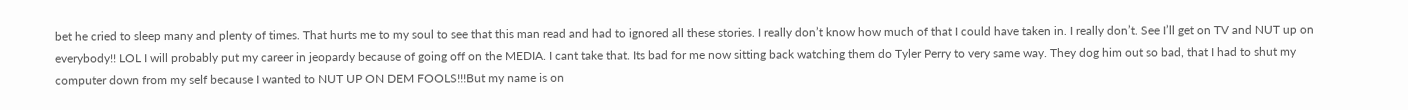bet he cried to sleep many and plenty of times. That hurts me to my soul to see that this man read and had to ignored all these stories. I really don’t know how much of that I could have taken in. I really don’t. See I’ll get on TV and NUT up on everybody!! LOL I will probably put my career in jeopardy because of going off on the MEDIA. I cant take that. Its bad for me now sitting back watching them do Tyler Perry to very same way. They dog him out so bad, that I had to shut my computer down from my self because I wanted to NUT UP ON DEM FOOLS!!!But my name is on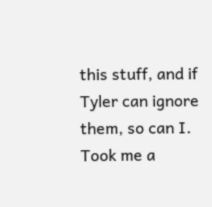this stuff, and if Tyler can ignore them, so can I. Took me a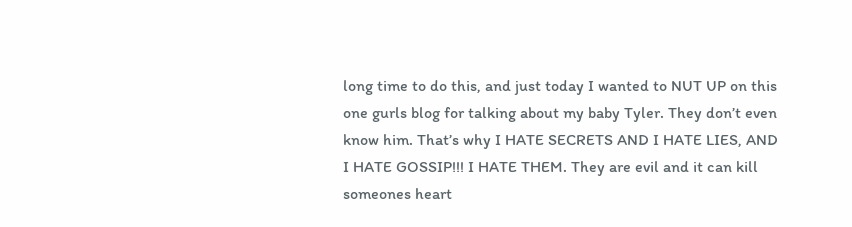long time to do this, and just today I wanted to NUT UP on this one gurls blog for talking about my baby Tyler. They don’t even know him. That’s why I HATE SECRETS AND I HATE LIES, AND I HATE GOSSIP!!! I HATE THEM. They are evil and it can kill someones heart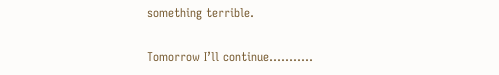something terrible.

Tomorrow I’ll continue………..